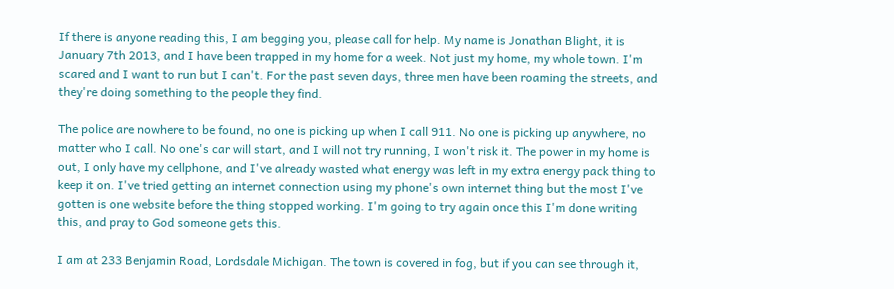If there is anyone reading this, I am begging you, please call for help. My name is Jonathan Blight, it is January 7th 2013, and I have been trapped in my home for a week. Not just my home, my whole town. I'm scared and I want to run but I can't. For the past seven days, three men have been roaming the streets, and they're doing something to the people they find.

The police are nowhere to be found, no one is picking up when I call 911. No one is picking up anywhere, no matter who I call. No one's car will start, and I will not try running, I won't risk it. The power in my home is out, I only have my cellphone, and I've already wasted what energy was left in my extra energy pack thing to keep it on. I've tried getting an internet connection using my phone's own internet thing but the most I've gotten is one website before the thing stopped working. I'm going to try again once this I'm done writing this, and pray to God someone gets this.

I am at 233 Benjamin Road, Lordsdale Michigan. The town is covered in fog, but if you can see through it,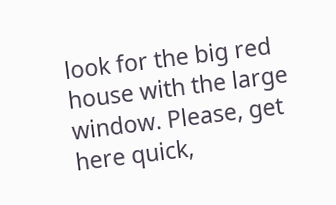look for the big red house with the large window. Please, get here quick,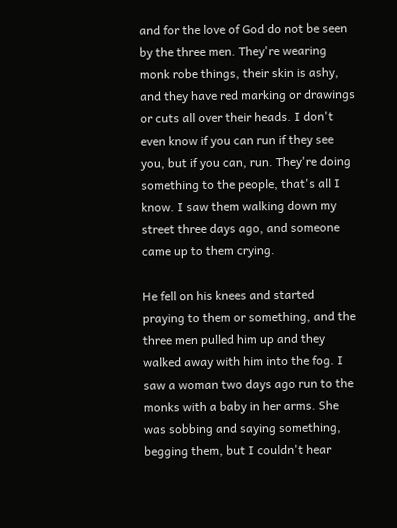and for the love of God do not be seen by the three men. They're wearing monk robe things, their skin is ashy, and they have red marking or drawings or cuts all over their heads. I don't even know if you can run if they see you, but if you can, run. They're doing something to the people, that's all I know. I saw them walking down my street three days ago, and someone came up to them crying.

He fell on his knees and started praying to them or something, and the three men pulled him up and they walked away with him into the fog. I saw a woman two days ago run to the monks with a baby in her arms. She was sobbing and saying something, begging them, but I couldn't hear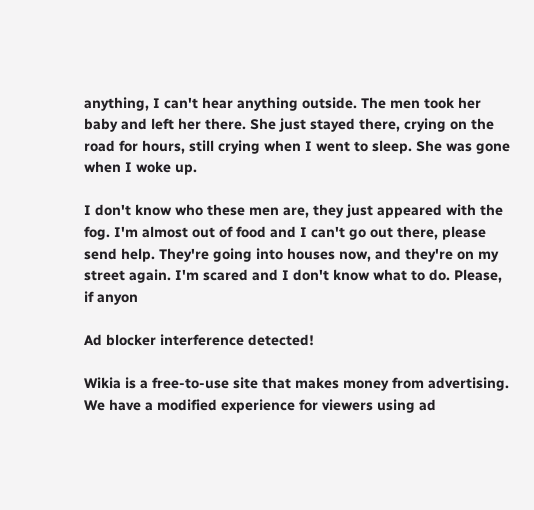anything, I can't hear anything outside. The men took her baby and left her there. She just stayed there, crying on the road for hours, still crying when I went to sleep. She was gone when I woke up.

I don't know who these men are, they just appeared with the fog. I'm almost out of food and I can't go out there, please send help. They're going into houses now, and they're on my street again. I'm scared and I don't know what to do. Please, if anyon

Ad blocker interference detected!

Wikia is a free-to-use site that makes money from advertising. We have a modified experience for viewers using ad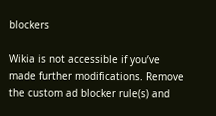blockers

Wikia is not accessible if you’ve made further modifications. Remove the custom ad blocker rule(s) and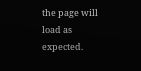the page will load as expected.